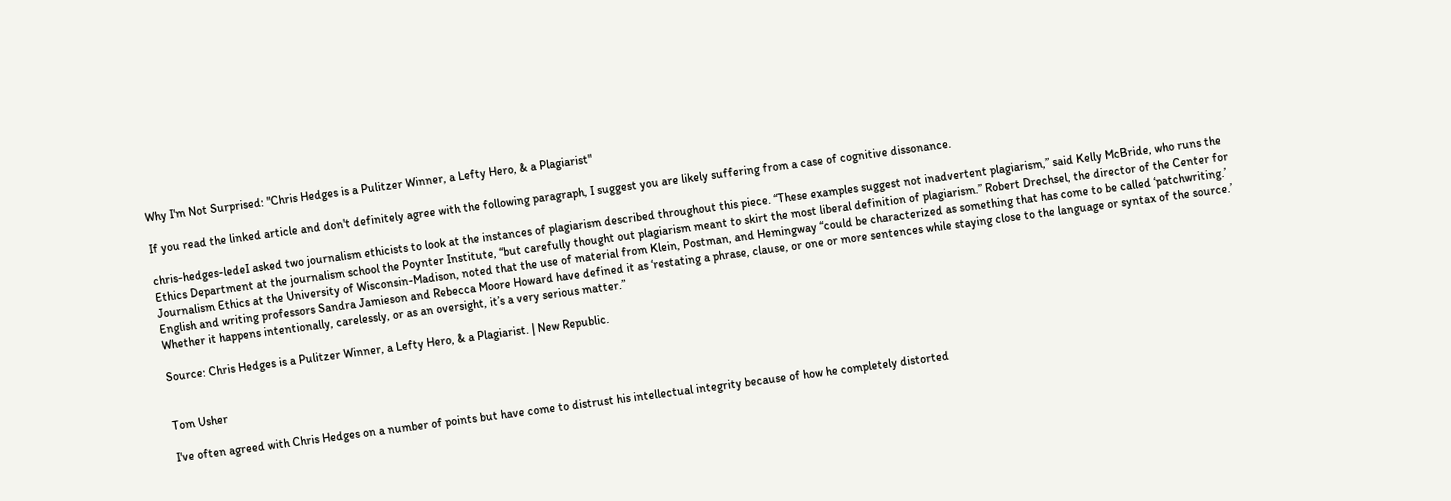Why I'm Not Surprised: "Chris Hedges is a Pulitzer Winner, a Lefty Hero, & a Plagiarist"

If you read the linked article and don't definitely agree with the following paragraph, I suggest you are likely suffering from a case of cognitive dissonance.

chris-hedges-ledeI asked two journalism ethicists to look at the instances of plagiarism described throughout this piece. “These examples suggest not inadvertent plagiarism,” said Kelly McBride, who runs the Ethics Department at the journalism school the Poynter Institute, “but carefully thought out plagiarism meant to skirt the most liberal definition of plagiarism.” Robert Drechsel, the director of the Center for Journalism Ethics at the University of Wisconsin-Madison, noted that the use of material from Klein, Postman, and Hemingway “could be characterized as something that has come to be called ‘patchwriting.’ English and writing professors Sandra Jamieson and Rebecca Moore Howard have defined it as ‘restating a phrase, clause, or one or more sentences while staying close to the language or syntax of the source.’ Whether it happens intentionally, carelessly, or as an oversight, it’s a very serious matter.”

Source: Chris Hedges is a Pulitzer Winner, a Lefty Hero, & a Plagiarist. | New Republic.


Tom Usher

I've often agreed with Chris Hedges on a number of points but have come to distrust his intellectual integrity because of how he completely distorted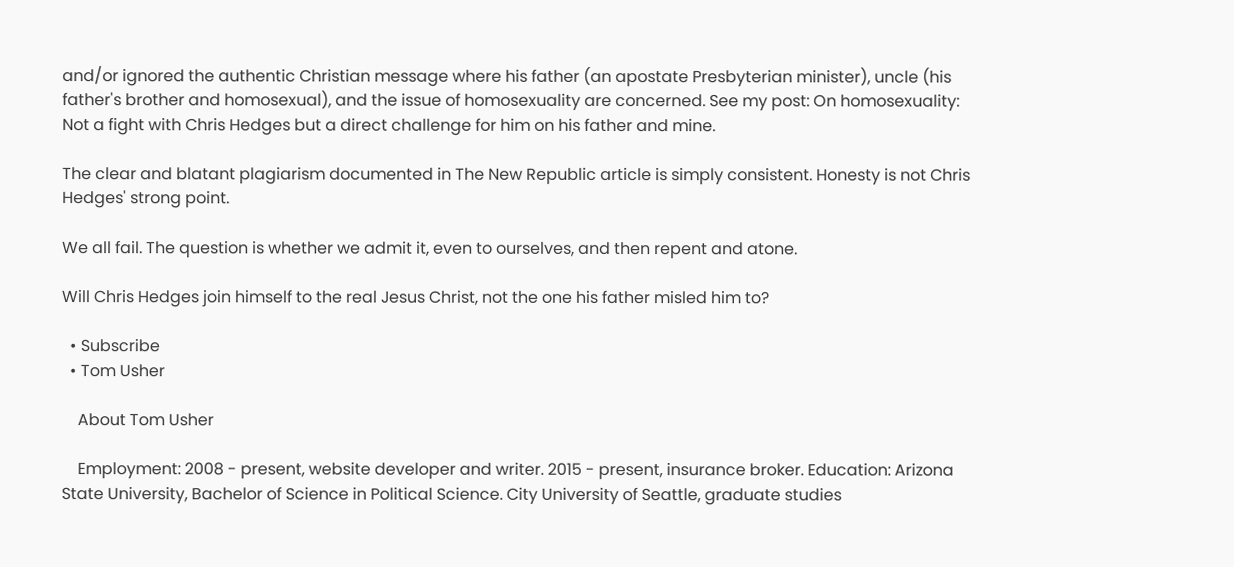and/or ignored the authentic Christian message where his father (an apostate Presbyterian minister), uncle (his father's brother and homosexual), and the issue of homosexuality are concerned. See my post: On homosexuality: Not a fight with Chris Hedges but a direct challenge for him on his father and mine.

The clear and blatant plagiarism documented in The New Republic article is simply consistent. Honesty is not Chris Hedges' strong point.

We all fail. The question is whether we admit it, even to ourselves, and then repent and atone.

Will Chris Hedges join himself to the real Jesus Christ, not the one his father misled him to?

  • Subscribe
  • Tom Usher

    About Tom Usher

    Employment: 2008 - present, website developer and writer. 2015 - present, insurance broker. Education: Arizona State University, Bachelor of Science in Political Science. City University of Seattle, graduate studies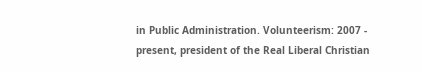in Public Administration. Volunteerism: 2007 - present, president of the Real Liberal Christian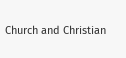Church and Christian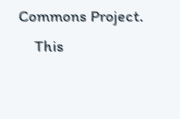Commons Project.
    This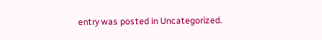entry was posted in Uncategorized.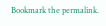Bookmark the permalink.